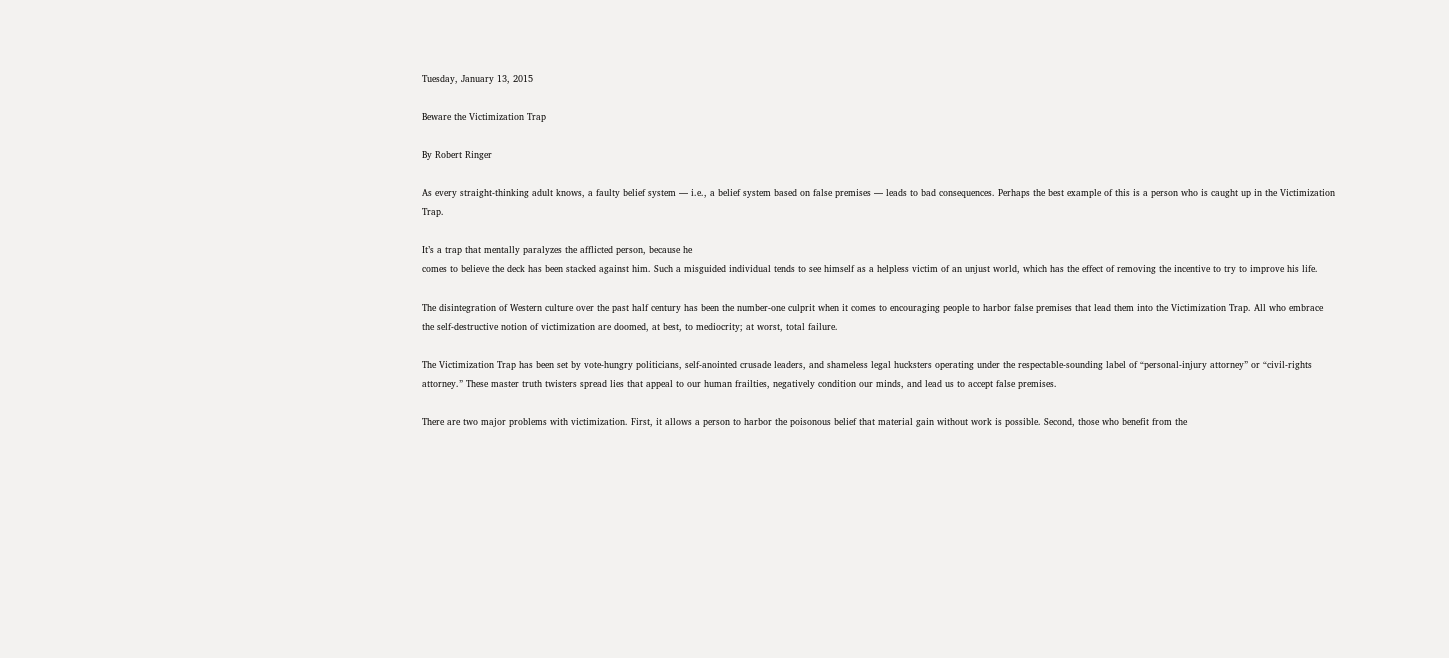Tuesday, January 13, 2015

Beware the Victimization Trap

By Robert Ringer

As every straight-thinking adult knows, a faulty belief system — i.e., a belief system based on false premises — leads to bad consequences. Perhaps the best example of this is a person who is caught up in the Victimization Trap.

It’s a trap that mentally paralyzes the afflicted person, because he
comes to believe the deck has been stacked against him. Such a misguided individual tends to see himself as a helpless victim of an unjust world, which has the effect of removing the incentive to try to improve his life.

The disintegration of Western culture over the past half century has been the number-one culprit when it comes to encouraging people to harbor false premises that lead them into the Victimization Trap. All who embrace the self-destructive notion of victimization are doomed, at best, to mediocrity; at worst, total failure.

The Victimization Trap has been set by vote-hungry politicians, self-anointed crusade leaders, and shameless legal hucksters operating under the respectable-sounding label of “personal-injury attorney” or “civil-rights attorney.” These master truth twisters spread lies that appeal to our human frailties, negatively condition our minds, and lead us to accept false premises.

There are two major problems with victimization. First, it allows a person to harbor the poisonous belief that material gain without work is possible. Second, those who benefit from the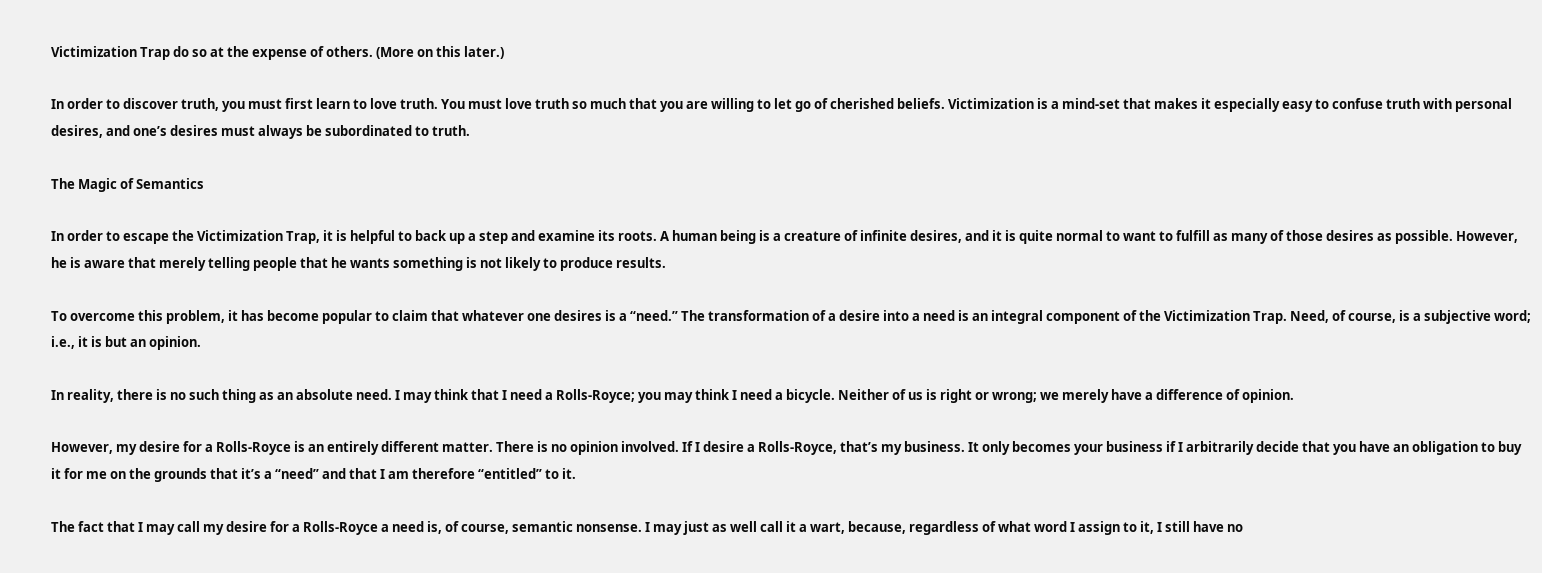Victimization Trap do so at the expense of others. (More on this later.)

In order to discover truth, you must first learn to love truth. You must love truth so much that you are willing to let go of cherished beliefs. Victimization is a mind-set that makes it especially easy to confuse truth with personal desires, and one’s desires must always be subordinated to truth.

The Magic of Semantics

In order to escape the Victimization Trap, it is helpful to back up a step and examine its roots. A human being is a creature of infinite desires, and it is quite normal to want to fulfill as many of those desires as possible. However, he is aware that merely telling people that he wants something is not likely to produce results.

To overcome this problem, it has become popular to claim that whatever one desires is a “need.” The transformation of a desire into a need is an integral component of the Victimization Trap. Need, of course, is a subjective word; i.e., it is but an opinion.

In reality, there is no such thing as an absolute need. I may think that I need a Rolls-Royce; you may think I need a bicycle. Neither of us is right or wrong; we merely have a difference of opinion.

However, my desire for a Rolls-Royce is an entirely different matter. There is no opinion involved. If I desire a Rolls-Royce, that’s my business. It only becomes your business if I arbitrarily decide that you have an obligation to buy it for me on the grounds that it’s a “need” and that I am therefore “entitled” to it.

The fact that I may call my desire for a Rolls-Royce a need is, of course, semantic nonsense. I may just as well call it a wart, because, regardless of what word I assign to it, I still have no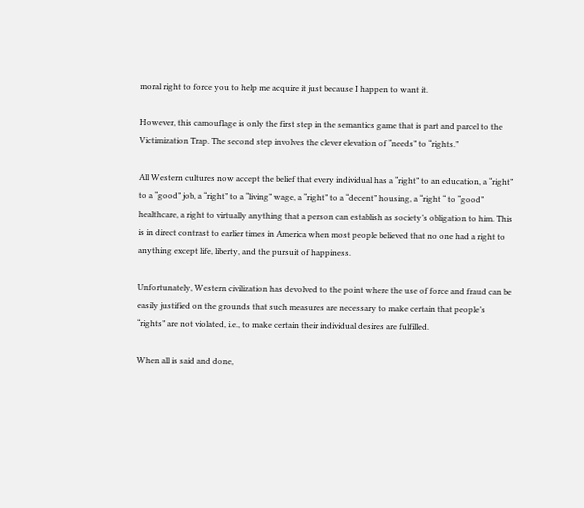moral right to force you to help me acquire it just because I happen to want it.

However, this camouflage is only the first step in the semantics game that is part and parcel to the Victimization Trap. The second step involves the clever elevation of “needs” to “rights.”

All Western cultures now accept the belief that every individual has a “right” to an education, a “right” to a “good” job, a “right” to a “living” wage, a “right” to a “decent” housing, a “right “ to “good” healthcare, a right to virtually anything that a person can establish as society’s obligation to him. This is in direct contrast to earlier times in America when most people believed that no one had a right to anything except life, liberty, and the pursuit of happiness.

Unfortunately, Western civilization has devolved to the point where the use of force and fraud can be easily justified on the grounds that such measures are necessary to make certain that people’s “rights” are not violated, i.e., to make certain their individual desires are fulfilled.

When all is said and done,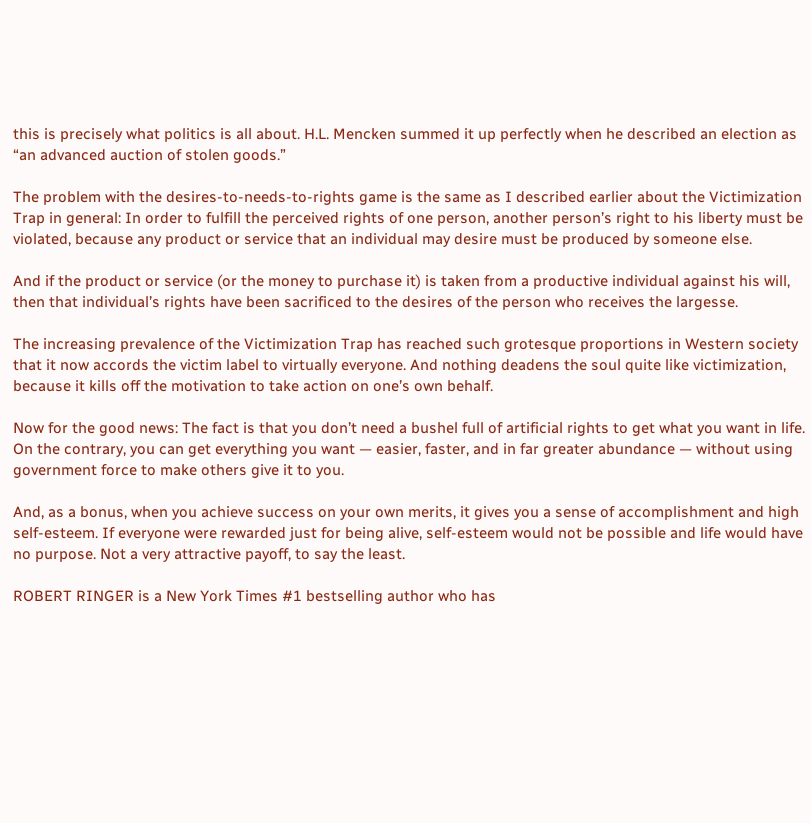this is precisely what politics is all about. H.L. Mencken summed it up perfectly when he described an election as “an advanced auction of stolen goods.”

The problem with the desires-to-needs-to-rights game is the same as I described earlier about the Victimization Trap in general: In order to fulfill the perceived rights of one person, another person’s right to his liberty must be violated, because any product or service that an individual may desire must be produced by someone else.

And if the product or service (or the money to purchase it) is taken from a productive individual against his will, then that individual’s rights have been sacrificed to the desires of the person who receives the largesse.

The increasing prevalence of the Victimization Trap has reached such grotesque proportions in Western society that it now accords the victim label to virtually everyone. And nothing deadens the soul quite like victimization, because it kills off the motivation to take action on one’s own behalf.

Now for the good news: The fact is that you don’t need a bushel full of artificial rights to get what you want in life. On the contrary, you can get everything you want — easier, faster, and in far greater abundance — without using government force to make others give it to you.

And, as a bonus, when you achieve success on your own merits, it gives you a sense of accomplishment and high self-esteem. If everyone were rewarded just for being alive, self-esteem would not be possible and life would have no purpose. Not a very attractive payoff, to say the least.

ROBERT RINGER is a New York Times #1 bestselling author who has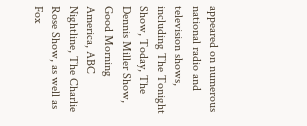appeared on numerous national radio and television shows, including The Tonight Show, Today, The Dennis Miller Show, Good Morning America, ABC Nightline, The Charlie Rose Show, as well as Fox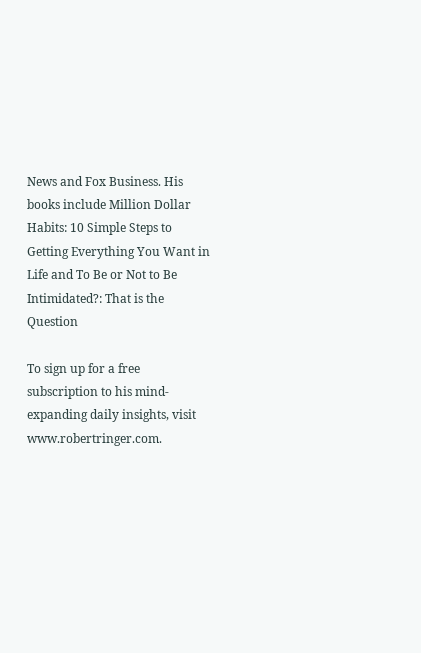News and Fox Business. His books include Million Dollar Habits: 10 Simple Steps to Getting Everything You Want in Life and To Be or Not to Be Intimidated?: That is the Question

To sign up for a free subscription to his mind-expanding daily insights, visit www.robertringer.com.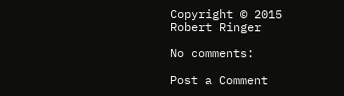Copyright © 2015 Robert Ringer

No comments:

Post a Comment